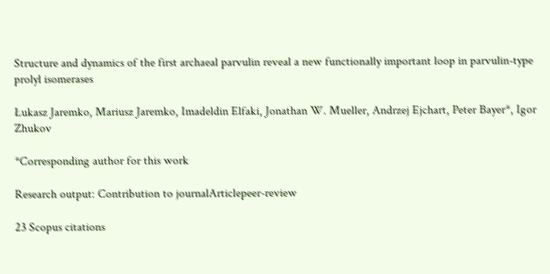Structure and dynamics of the first archaeal parvulin reveal a new functionally important loop in parvulin-type prolyl isomerases

Łukasz Jaremko, Mariusz Jaremko, Imadeldin Elfaki, Jonathan W. Mueller, Andrzej Ejchart, Peter Bayer*, Igor Zhukov

*Corresponding author for this work

Research output: Contribution to journalArticlepeer-review

23 Scopus citations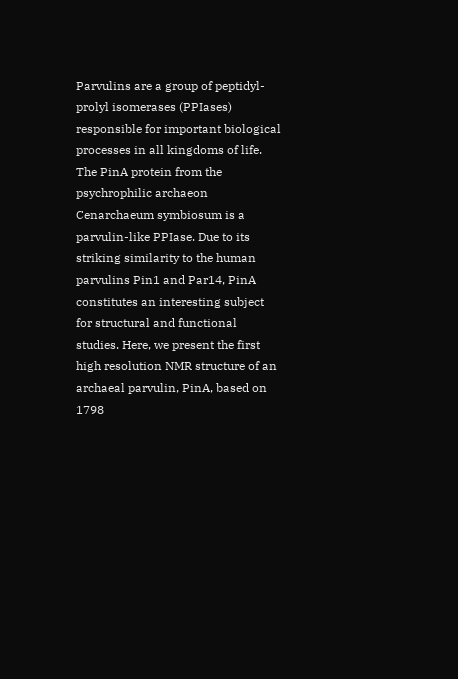Parvulins are a group of peptidyl-prolyl isomerases (PPIases) responsible for important biological processes in all kingdoms of life. The PinA protein from the psychrophilic archaeon Cenarchaeum symbiosum is a parvulin-like PPIase. Due to its striking similarity to the human parvulins Pin1 and Par14, PinA constitutes an interesting subject for structural and functional studies. Here, we present the first high resolution NMR structure of an archaeal parvulin, PinA, based on 1798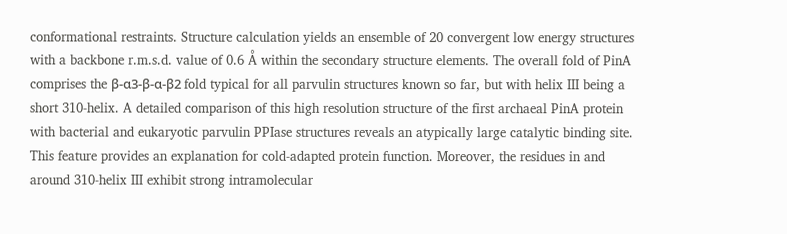conformational restraints. Structure calculation yields an ensemble of 20 convergent low energy structures with a backbone r.m.s.d. value of 0.6 Å within the secondary structure elements. The overall fold of PinA comprises the β-α3-β-α-β2 fold typical for all parvulin structures known so far, but with helix III being a short 310-helix. A detailed comparison of this high resolution structure of the first archaeal PinA protein with bacterial and eukaryotic parvulin PPIase structures reveals an atypically large catalytic binding site. This feature provides an explanation for cold-adapted protein function. Moreover, the residues in and around 310-helix III exhibit strong intramolecular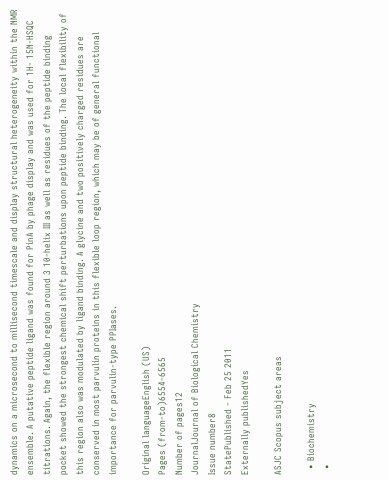dynamics on a microsecond to millisecond timescale and display structural heterogeneity within the NMR ensemble. A putative peptide ligand was found for PinA by phage display and was used for 1H- 15N-HSQC titrations. Again, the flexible region around 3 10-helix III as well as residues of the peptide binding pocket showed the strongest chemical shift perturbations upon peptide binding. The local flexibility of this region also was modulated by ligand binding. A glycine and two positively charged residues are conserved in most parvulin proteins in this flexible loop region, which may be of general functional importance for parvulin-type PPIases.

Original languageEnglish (US)
Pages (from-to)6554-6565
Number of pages12
JournalJournal of Biological Chemistry
Issue number8
StatePublished - Feb 25 2011
Externally publishedYes

ASJC Scopus subject areas

  • Biochemistry
  •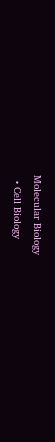Molecular Biology
  • Cell Biology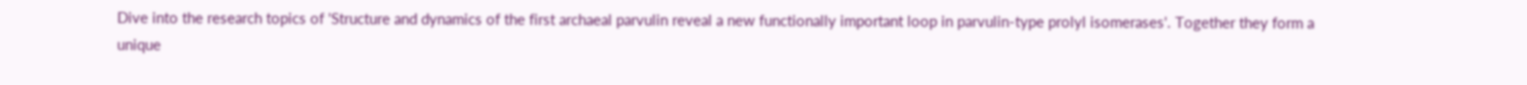Dive into the research topics of 'Structure and dynamics of the first archaeal parvulin reveal a new functionally important loop in parvulin-type prolyl isomerases'. Together they form a unique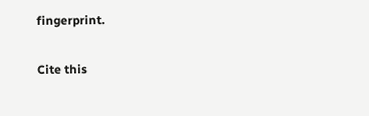fingerprint.

Cite this